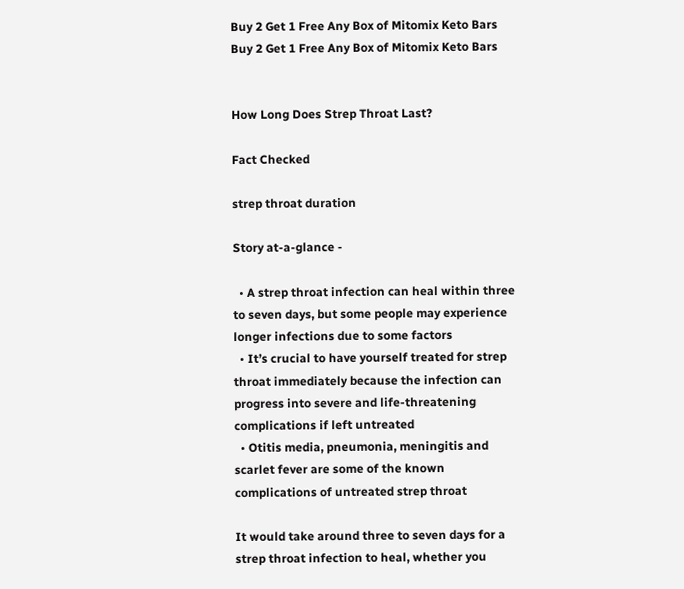Buy 2 Get 1 Free Any Box of Mitomix Keto Bars Buy 2 Get 1 Free Any Box of Mitomix Keto Bars


How Long Does Strep Throat Last?

Fact Checked

strep throat duration

Story at-a-glance -

  • A strep throat infection can heal within three to seven days, but some people may experience longer infections due to some factors
  • It’s crucial to have yourself treated for strep throat immediately because the infection can progress into severe and life-threatening complications if left untreated
  • Otitis media, pneumonia, meningitis and scarlet fever are some of the known complications of untreated strep throat

It would take around three to seven days for a strep throat infection to heal, whether you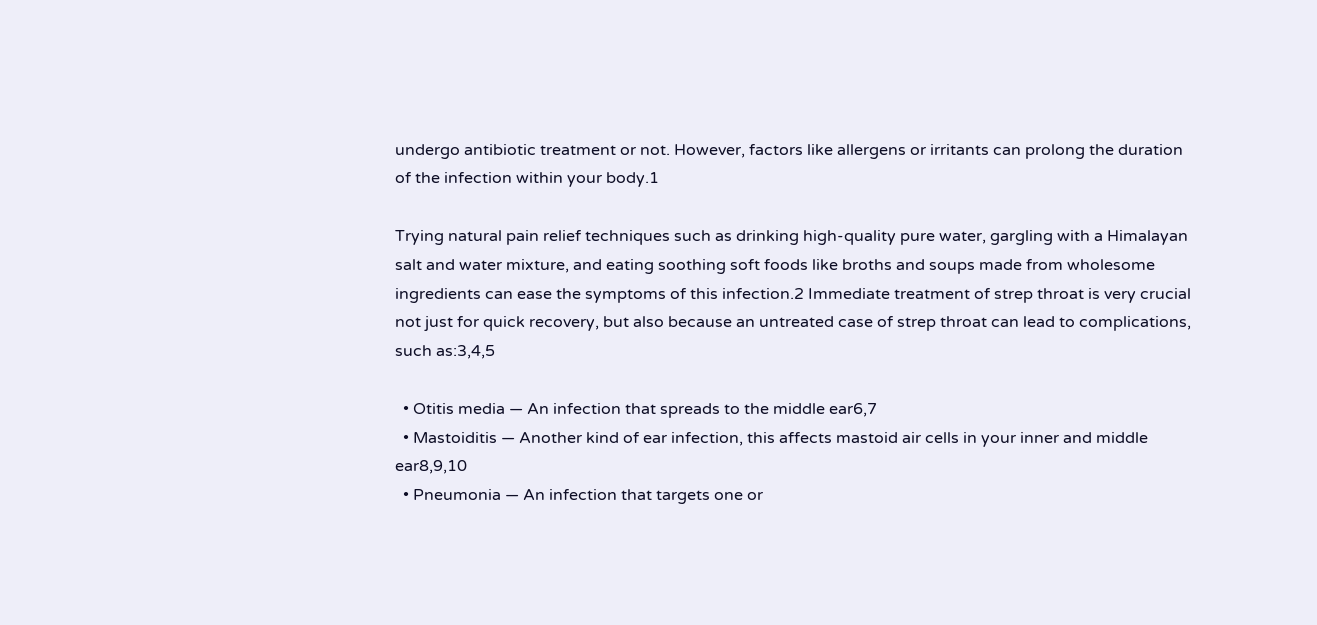undergo antibiotic treatment or not. However, factors like allergens or irritants can prolong the duration of the infection within your body.1

Trying natural pain relief techniques such as drinking high-quality pure water, gargling with a Himalayan salt and water mixture, and eating soothing soft foods like broths and soups made from wholesome ingredients can ease the symptoms of this infection.2 Immediate treatment of strep throat is very crucial not just for quick recovery, but also because an untreated case of strep throat can lead to complications, such as:3,4,5

  • Otitis media — An infection that spreads to the middle ear6,7
  • Mastoiditis — Another kind of ear infection, this affects mastoid air cells in your inner and middle ear8,9,10
  • Pneumonia — An infection that targets one or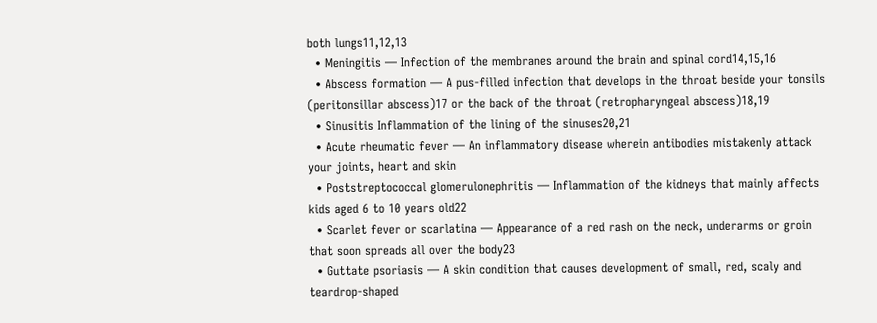both lungs11,12,13
  • Meningitis — Infection of the membranes around the brain and spinal cord14,15,16
  • Abscess formation — A pus-filled infection that develops in the throat beside your tonsils (peritonsillar abscess)17 or the back of the throat (retropharyngeal abscess)18,19
  • Sinusitis Inflammation of the lining of the sinuses20,21
  • Acute rheumatic fever — An inflammatory disease wherein antibodies mistakenly attack your joints, heart and skin
  • Poststreptococcal glomerulonephritis — Inflammation of the kidneys that mainly affects kids aged 6 to 10 years old22
  • Scarlet fever or scarlatina — Appearance of a red rash on the neck, underarms or groin that soon spreads all over the body23
  • Guttate psoriasis — A skin condition that causes development of small, red, scaly and teardrop-shaped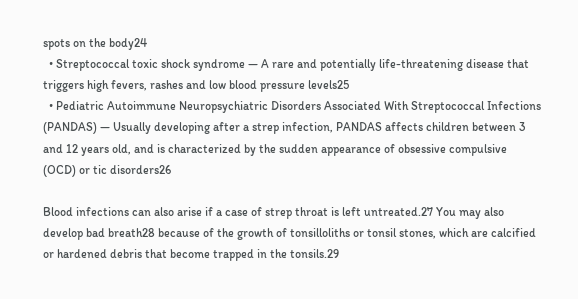spots on the body24
  • Streptococcal toxic shock syndrome — A rare and potentially life-threatening disease that triggers high fevers, rashes and low blood pressure levels25
  • Pediatric Autoimmune Neuropsychiatric Disorders Associated With Streptococcal Infections (PANDAS) — Usually developing after a strep infection, PANDAS affects children between 3 and 12 years old, and is characterized by the sudden appearance of obsessive compulsive (OCD) or tic disorders26

Blood infections can also arise if a case of strep throat is left untreated.27 You may also develop bad breath28 because of the growth of tonsilloliths or tonsil stones, which are calcified or hardened debris that become trapped in the tonsils.29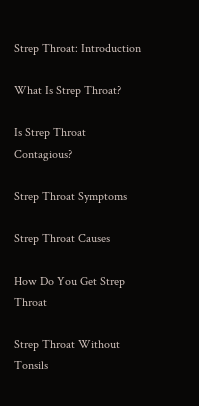Strep Throat: Introduction

What Is Strep Throat?

Is Strep Throat Contagious?

Strep Throat Symptoms

Strep Throat Causes

How Do You Get Strep Throat

Strep Throat Without Tonsils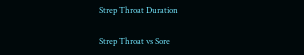Strep Throat Duration

Strep Throat vs Sore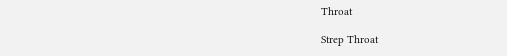Throat

Strep Throat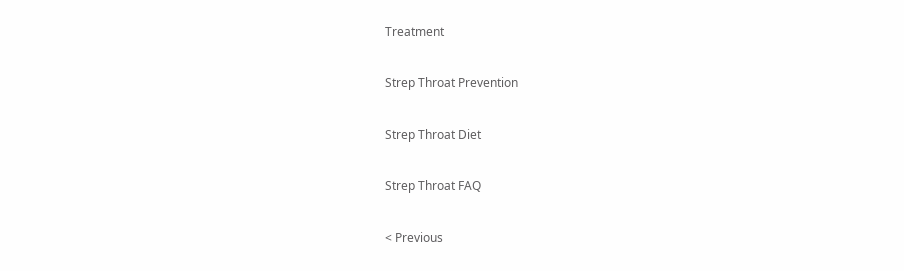Treatment

Strep Throat Prevention

Strep Throat Diet

Strep Throat FAQ

< Previous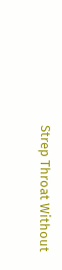Strep Throat Without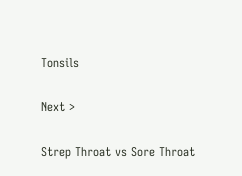Tonsils

Next >

Strep Throat vs Sore Throat